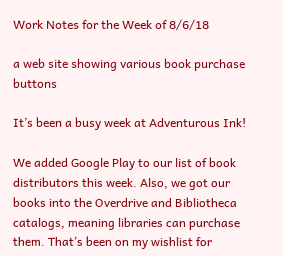Work Notes for the Week of 8/6/18

a web site showing various book purchase buttons

It’s been a busy week at Adventurous Ink!

We added Google Play to our list of book distributors this week. Also, we got our books into the Overdrive and Bibliotheca catalogs, meaning libraries can purchase them. That’s been on my wishlist for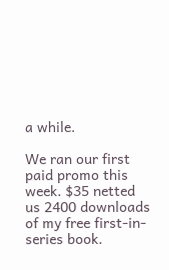a while.

We ran our first paid promo this week. $35 netted us 2400 downloads of my free first-in-series book.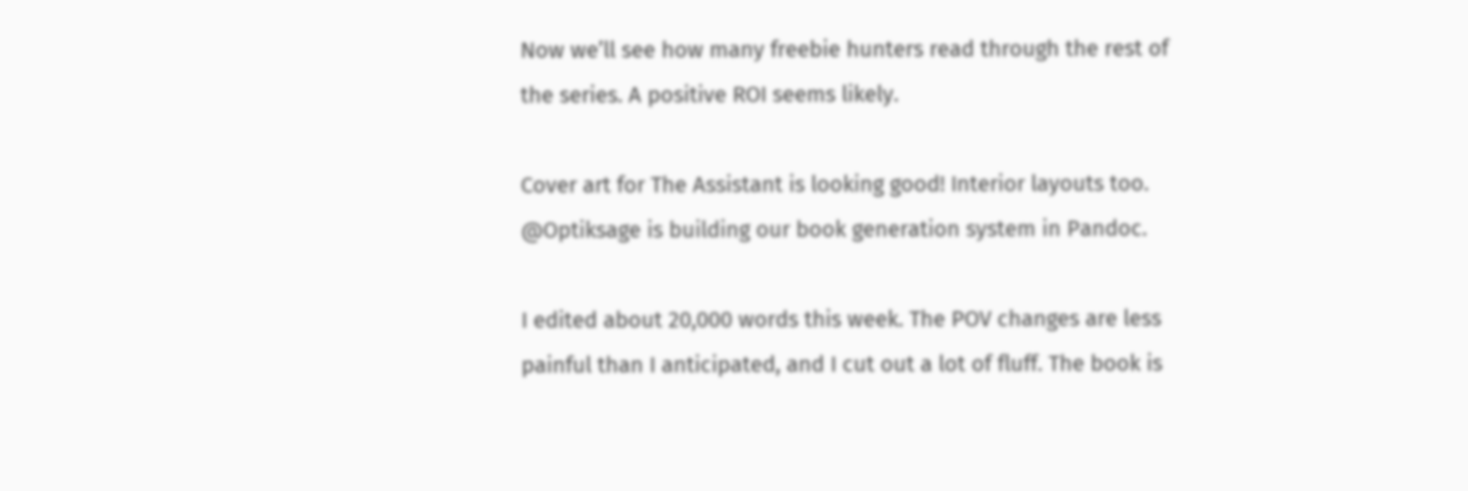Now we’ll see how many freebie hunters read through the rest of the series. A positive ROI seems likely.

Cover art for The Assistant is looking good! Interior layouts too. @Optiksage is building our book generation system in Pandoc.

I edited about 20,000 words this week. The POV changes are less painful than I anticipated, and I cut out a lot of fluff. The book is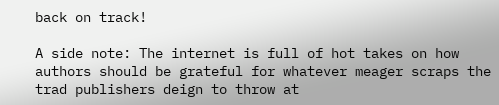back on track!

A side note: The internet is full of hot takes on how authors should be grateful for whatever meager scraps the trad publishers deign to throw at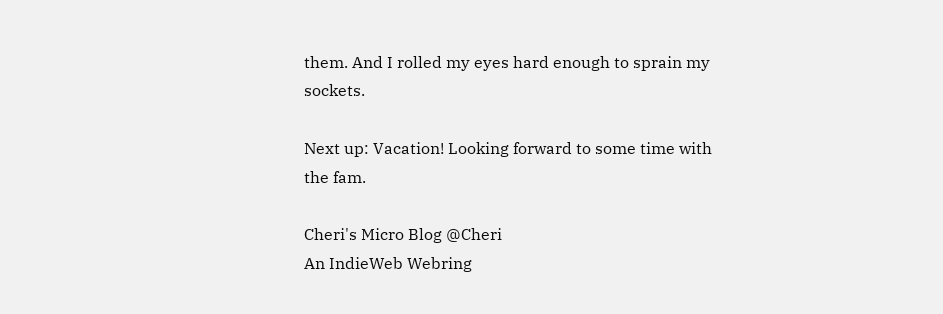them. And I rolled my eyes hard enough to sprain my sockets.

Next up: Vacation! Looking forward to some time with the fam.

Cheri's Micro Blog @Cheri
An IndieWeb Webring